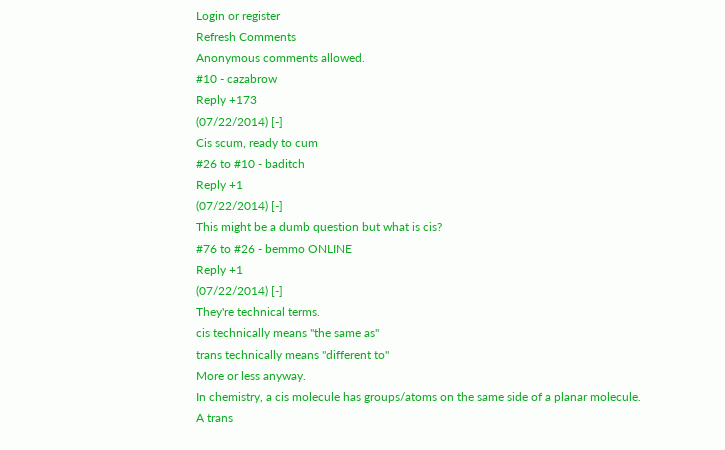Login or register
Refresh Comments
Anonymous comments allowed.
#10 - cazabrow
Reply +173
(07/22/2014) [-]
Cis scum, ready to cum
#26 to #10 - baditch
Reply +1
(07/22/2014) [-]
This might be a dumb question but what is cis?
#76 to #26 - bemmo ONLINE
Reply +1
(07/22/2014) [-]
They're technical terms.
cis technically means "the same as"
trans technically means "different to"
More or less anyway.
In chemistry, a cis molecule has groups/atoms on the same side of a planar molecule.
A trans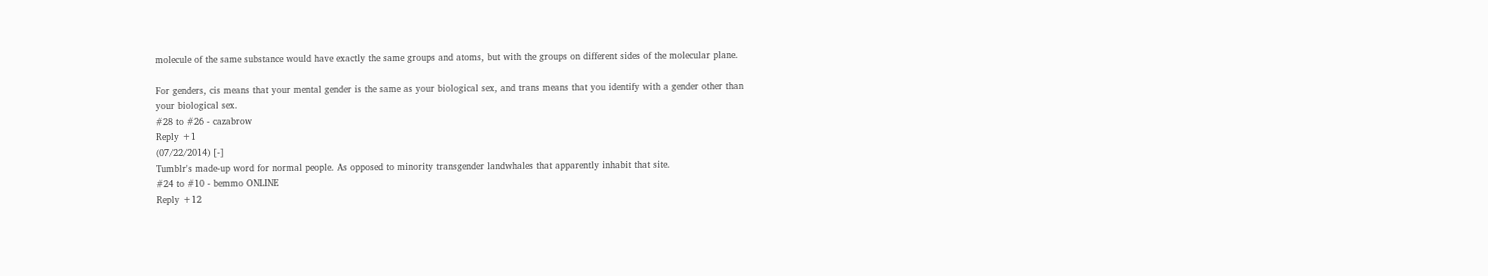molecule of the same substance would have exactly the same groups and atoms, but with the groups on different sides of the molecular plane.

For genders, cis means that your mental gender is the same as your biological sex, and trans means that you identify with a gender other than your biological sex.
#28 to #26 - cazabrow
Reply +1
(07/22/2014) [-]
Tumblr's made-up word for normal people. As opposed to minority transgender landwhales that apparently inhabit that site.
#24 to #10 - bemmo ONLINE
Reply +12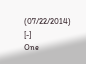(07/22/2014) [-]
One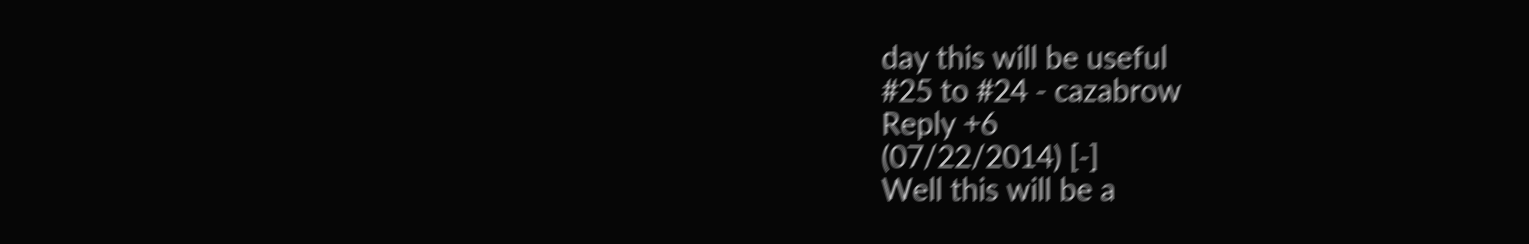day this will be useful
#25 to #24 - cazabrow
Reply +6
(07/22/2014) [-]
Well this will be a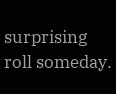surprising roll someday.